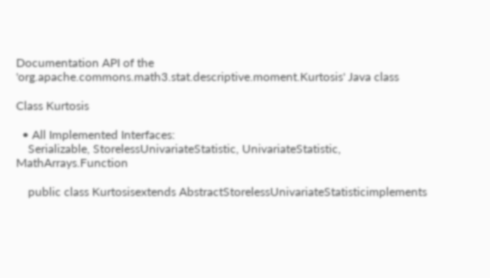Documentation API of the 'org.apache.commons.math3.stat.descriptive.moment.Kurtosis' Java class

Class Kurtosis

  • All Implemented Interfaces:
    Serializable, StorelessUnivariateStatistic, UnivariateStatistic, MathArrays.Function

    public class Kurtosisextends AbstractStorelessUnivariateStatisticimplements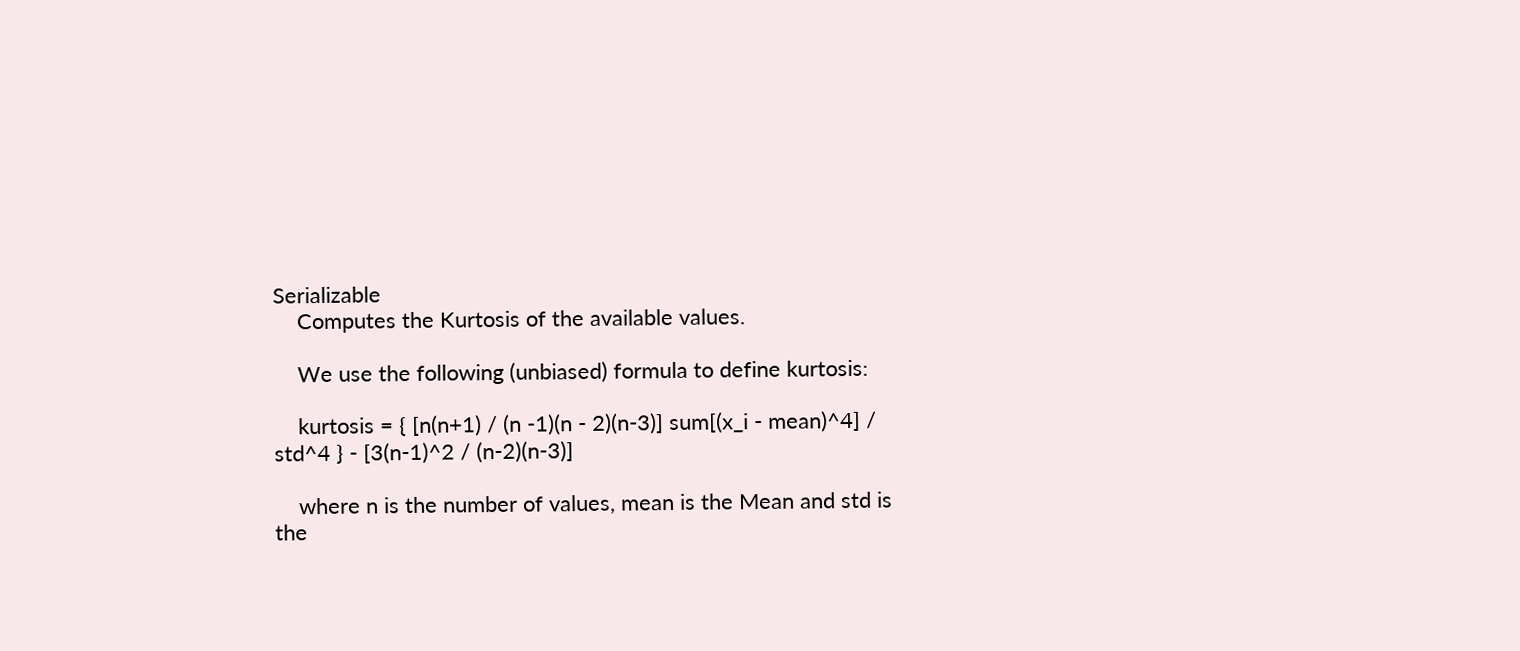Serializable
    Computes the Kurtosis of the available values.

    We use the following (unbiased) formula to define kurtosis:

    kurtosis = { [n(n+1) / (n -1)(n - 2)(n-3)] sum[(x_i - mean)^4] / std^4 } - [3(n-1)^2 / (n-2)(n-3)]

    where n is the number of values, mean is the Mean and std is the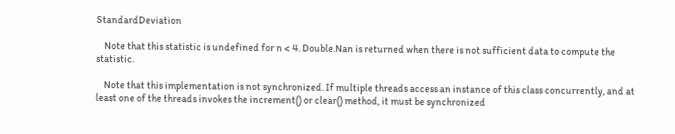StandardDeviation

    Note that this statistic is undefined for n < 4. Double.Nan is returned when there is not sufficient data to compute the statistic.

    Note that this implementation is not synchronized. If multiple threads access an instance of this class concurrently, and at least one of the threads invokes the increment() or clear() method, it must be synchronized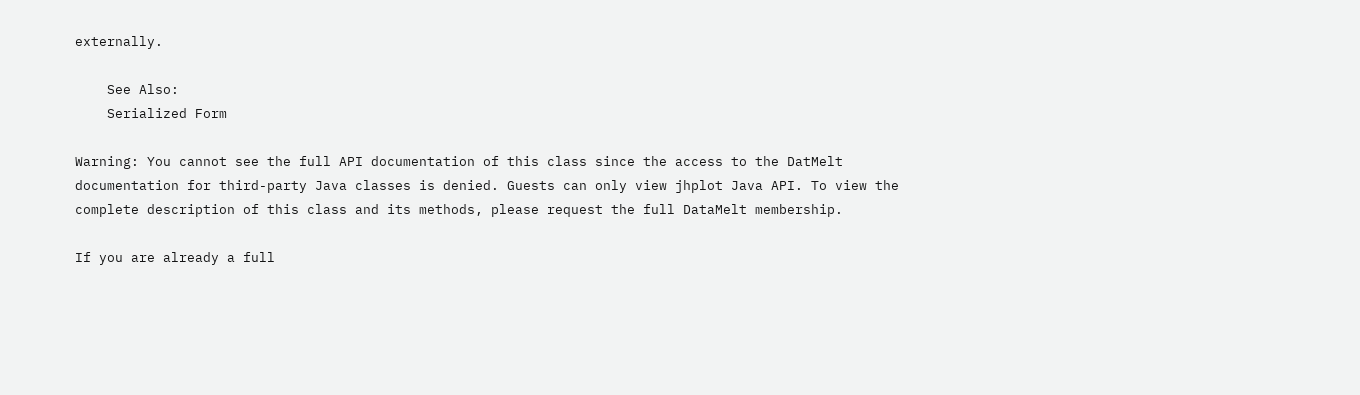externally.

    See Also:
    Serialized Form

Warning: You cannot see the full API documentation of this class since the access to the DatMelt documentation for third-party Java classes is denied. Guests can only view jhplot Java API. To view the complete description of this class and its methods, please request the full DataMelt membership.

If you are already a full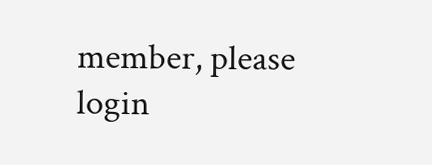member, please login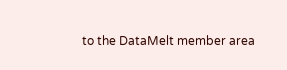to the DataMelt member area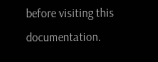before visiting this documentation.